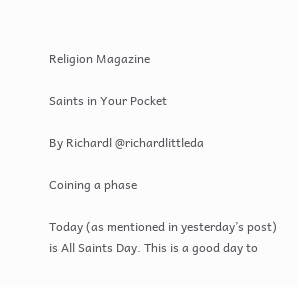Religion Magazine

Saints in Your Pocket

By Richardl @richardlittleda

Coining a phase

Today (as mentioned in yesterday’s post) is All Saints Day. This is a good day to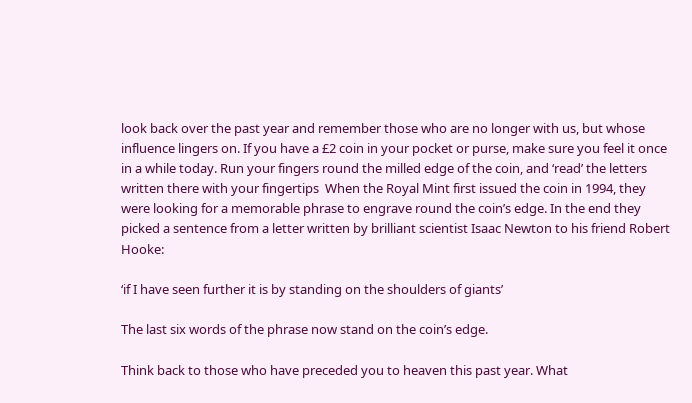look back over the past year and remember those who are no longer with us, but whose influence lingers on. If you have a £2 coin in your pocket or purse, make sure you feel it once in a while today. Run your fingers round the milled edge of the coin, and ‘read’ the letters written there with your fingertips  When the Royal Mint first issued the coin in 1994, they were looking for a memorable phrase to engrave round the coin’s edge. In the end they picked a sentence from a letter written by brilliant scientist Isaac Newton to his friend Robert Hooke:

‘if I have seen further it is by standing on the shoulders of giants’

The last six words of the phrase now stand on the coin’s edge.

Think back to those who have preceded you to heaven this past year. What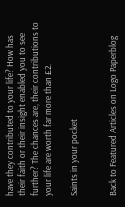have they contributed to your life? How has their faith or their insight enabled you to see further? The chances are, their contributions to your life are worth far more than £2.

Saints in your pocket


Back to Featured Articles on Logo Paperblog